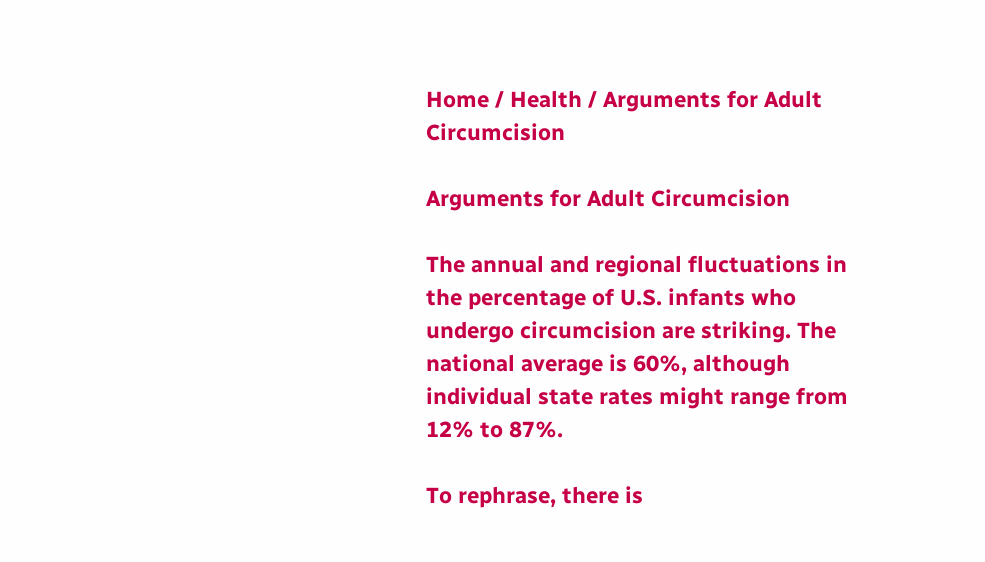Home / Health / Arguments for Adult Circumcision

Arguments for Adult Circumcision

The annual and regional fluctuations in the percentage of U.S. infants who undergo circumcision are striking. The national average is 60%, although individual state rates might range from 12% to 87%.

To rephrase, there is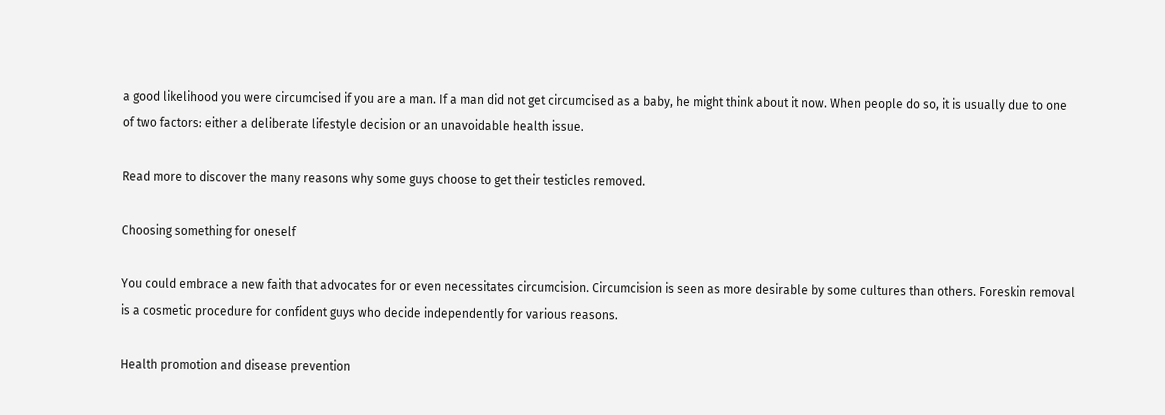a good likelihood you were circumcised if you are a man. If a man did not get circumcised as a baby, he might think about it now. When people do so, it is usually due to one of two factors: either a deliberate lifestyle decision or an unavoidable health issue.

Read more to discover the many reasons why some guys choose to get their testicles removed.

Choosing something for oneself

You could embrace a new faith that advocates for or even necessitates circumcision. Circumcision is seen as more desirable by some cultures than others. Foreskin removal is a cosmetic procedure for confident guys who decide independently for various reasons.

Health promotion and disease prevention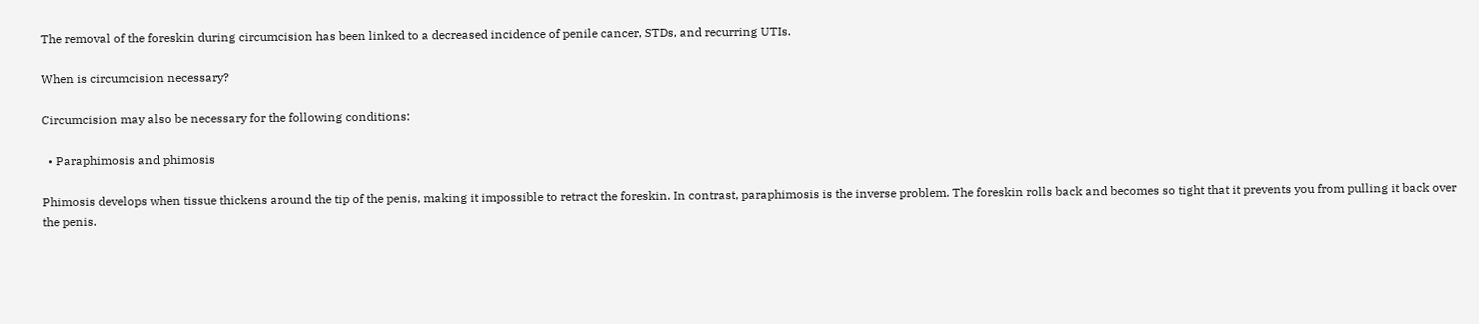The removal of the foreskin during circumcision has been linked to a decreased incidence of penile cancer, STDs, and recurring UTIs.

When is circumcision necessary?

Circumcision may also be necessary for the following conditions:

  • Paraphimosis and phimosis

Phimosis develops when tissue thickens around the tip of the penis, making it impossible to retract the foreskin. In contrast, paraphimosis is the inverse problem. The foreskin rolls back and becomes so tight that it prevents you from pulling it back over the penis.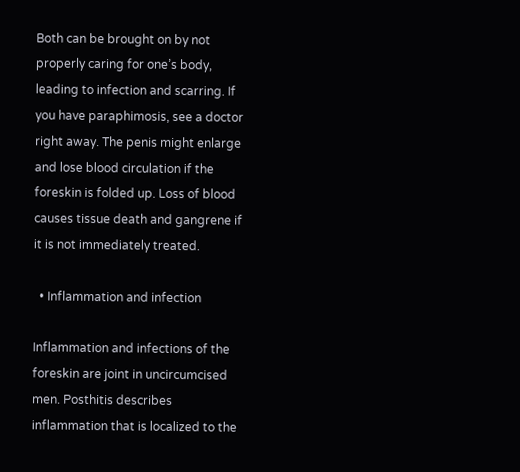Both can be brought on by not properly caring for one’s body, leading to infection and scarring. If you have paraphimosis, see a doctor right away. The penis might enlarge and lose blood circulation if the foreskin is folded up. Loss of blood causes tissue death and gangrene if it is not immediately treated.

  • Inflammation and infection

Inflammation and infections of the foreskin are joint in uncircumcised men. Posthitis describes inflammation that is localized to the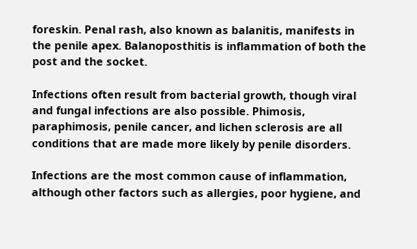foreskin. Penal rash, also known as balanitis, manifests in the penile apex. Balanoposthitis is inflammation of both the post and the socket.

Infections often result from bacterial growth, though viral and fungal infections are also possible. Phimosis, paraphimosis, penile cancer, and lichen sclerosis are all conditions that are made more likely by penile disorders.

Infections are the most common cause of inflammation, although other factors such as allergies, poor hygiene, and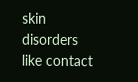skin disorders like contact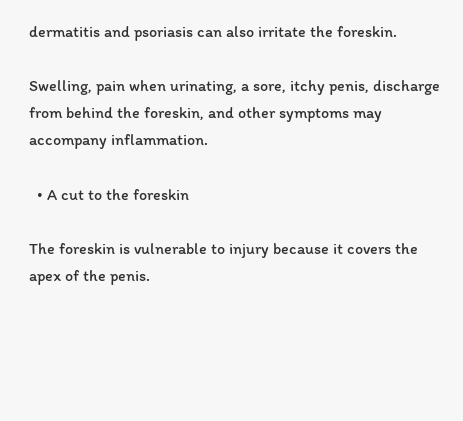dermatitis and psoriasis can also irritate the foreskin.

Swelling, pain when urinating, a sore, itchy penis, discharge from behind the foreskin, and other symptoms may accompany inflammation.

  • A cut to the foreskin

The foreskin is vulnerable to injury because it covers the apex of the penis.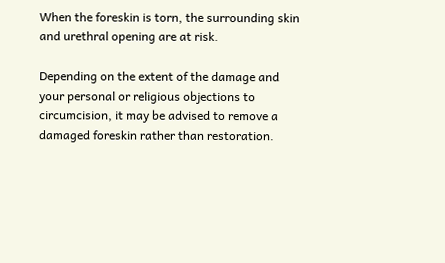When the foreskin is torn, the surrounding skin and urethral opening are at risk.

Depending on the extent of the damage and your personal or religious objections to circumcision, it may be advised to remove a damaged foreskin rather than restoration.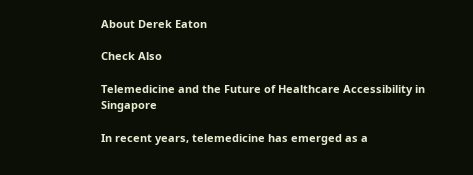About Derek Eaton

Check Also

Telemedicine and the Future of Healthcare Accessibility in Singapore

In recent years, telemedicine has emerged as a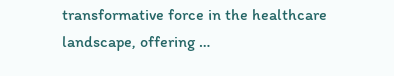transformative force in the healthcare landscape, offering …